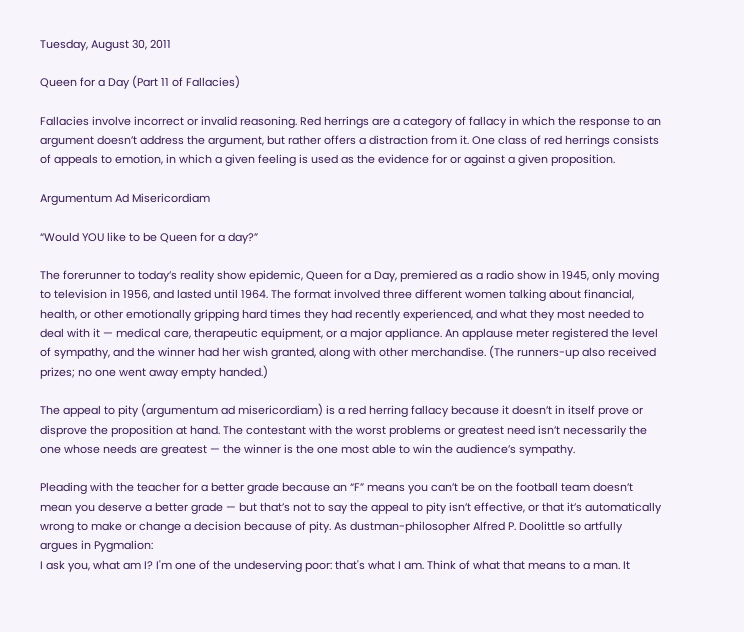Tuesday, August 30, 2011

Queen for a Day (Part 11 of Fallacies)

Fallacies involve incorrect or invalid reasoning. Red herrings are a category of fallacy in which the response to an argument doesn’t address the argument, but rather offers a distraction from it. One class of red herrings consists of appeals to emotion, in which a given feeling is used as the evidence for or against a given proposition.

Argumentum Ad Misericordiam

“Would YOU like to be Queen for a day?”

The forerunner to today’s reality show epidemic, Queen for a Day, premiered as a radio show in 1945, only moving to television in 1956, and lasted until 1964. The format involved three different women talking about financial, health, or other emotionally gripping hard times they had recently experienced, and what they most needed to deal with it — medical care, therapeutic equipment, or a major appliance. An applause meter registered the level of sympathy, and the winner had her wish granted, along with other merchandise. (The runners-up also received prizes; no one went away empty handed.)

The appeal to pity (argumentum ad misericordiam) is a red herring fallacy because it doesn’t in itself prove or disprove the proposition at hand. The contestant with the worst problems or greatest need isn’t necessarily the one whose needs are greatest — the winner is the one most able to win the audience’s sympathy.

Pleading with the teacher for a better grade because an “F” means you can’t be on the football team doesn’t mean you deserve a better grade — but that’s not to say the appeal to pity isn’t effective, or that it’s automatically wrong to make or change a decision because of pity. As dustman-philosopher Alfred P. Doolittle so artfully argues in Pygmalion:
I ask you, what am I? I'm one of the undeserving poor: that's what I am. Think of what that means to a man. It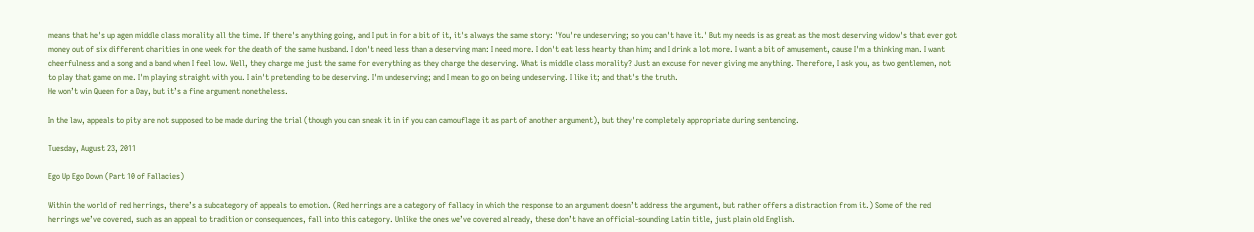means that he's up agen middle class morality all the time. If there's anything going, and I put in for a bit of it, it's always the same story: 'You're undeserving; so you can't have it.' But my needs is as great as the most deserving widow's that ever got money out of six different charities in one week for the death of the same husband. I don't need less than a deserving man: I need more. I don't eat less hearty than him; and I drink a lot more. I want a bit of amusement, cause I'm a thinking man. I want cheerfulness and a song and a band when I feel low. Well, they charge me just the same for everything as they charge the deserving. What is middle class morality? Just an excuse for never giving me anything. Therefore, I ask you, as two gentlemen, not to play that game on me. I'm playing straight with you. I ain't pretending to be deserving. I'm undeserving; and I mean to go on being undeserving. I like it; and that's the truth.
He won’t win Queen for a Day, but it’s a fine argument nonetheless.

In the law, appeals to pity are not supposed to be made during the trial (though you can sneak it in if you can camouflage it as part of another argument), but they're completely appropriate during sentencing.

Tuesday, August 23, 2011

Ego Up Ego Down (Part 10 of Fallacies)

Within the world of red herrings, there’s a subcategory of appeals to emotion. (Red herrings are a category of fallacy in which the response to an argument doesn’t address the argument, but rather offers a distraction from it.) Some of the red herrings we’ve covered, such as an appeal to tradition or consequences, fall into this category. Unlike the ones we’ve covered already, these don’t have an official-sounding Latin title, just plain old English.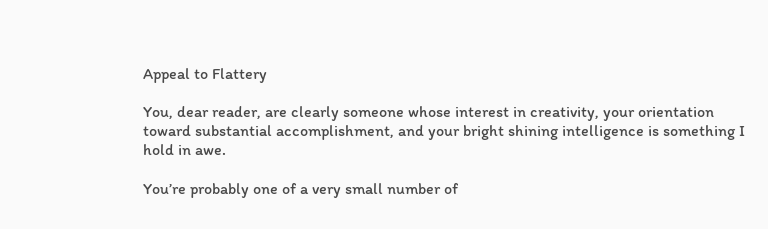Appeal to Flattery

You, dear reader, are clearly someone whose interest in creativity, your orientation toward substantial accomplishment, and your bright shining intelligence is something I hold in awe.

You’re probably one of a very small number of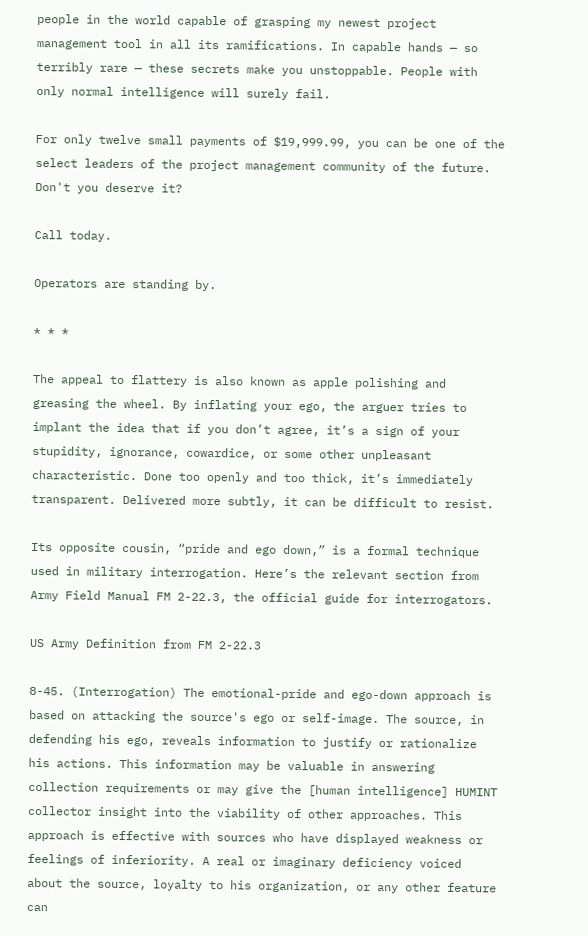people in the world capable of grasping my newest project management tool in all its ramifications. In capable hands — so terribly rare — these secrets make you unstoppable. People with only normal intelligence will surely fail.

For only twelve small payments of $19,999.99, you can be one of the select leaders of the project management community of the future. Don't you deserve it?

Call today.

Operators are standing by.

* * *

The appeal to flattery is also known as apple polishing and greasing the wheel. By inflating your ego, the arguer tries to implant the idea that if you don’t agree, it’s a sign of your stupidity, ignorance, cowardice, or some other unpleasant characteristic. Done too openly and too thick, it’s immediately transparent. Delivered more subtly, it can be difficult to resist.

Its opposite cousin, “pride and ego down,” is a formal technique used in military interrogation. Here’s the relevant section from Army Field Manual FM 2-22.3, the official guide for interrogators.

US Army Definition from FM 2-22.3

8-45. (Interrogation) The emotional-pride and ego-down approach is based on attacking the source's ego or self-image. The source, in defending his ego, reveals information to justify or rationalize his actions. This information may be valuable in answering collection requirements or may give the [human intelligence] HUMINT collector insight into the viability of other approaches. This approach is effective with sources who have displayed weakness or feelings of inferiority. A real or imaginary deficiency voiced about the source, loyalty to his organization, or any other feature can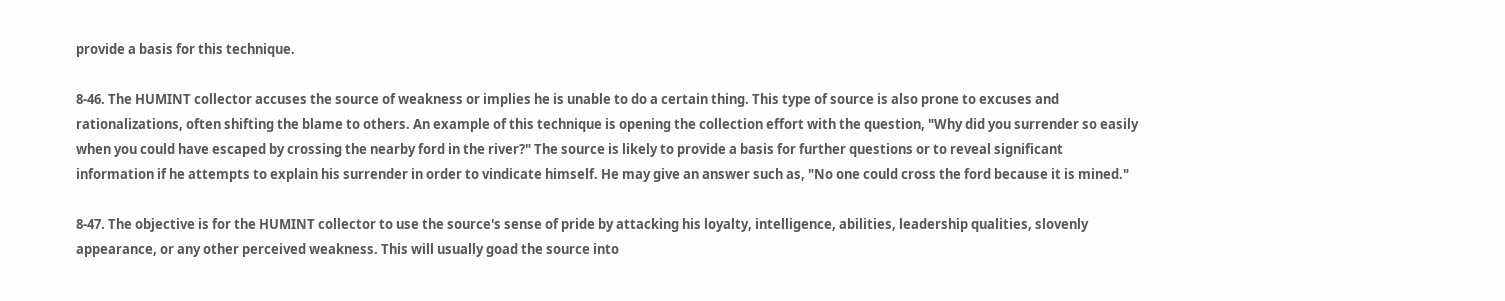provide a basis for this technique.

8-46. The HUMINT collector accuses the source of weakness or implies he is unable to do a certain thing. This type of source is also prone to excuses and rationalizations, often shifting the blame to others. An example of this technique is opening the collection effort with the question, "Why did you surrender so easily when you could have escaped by crossing the nearby ford in the river?" The source is likely to provide a basis for further questions or to reveal significant information if he attempts to explain his surrender in order to vindicate himself. He may give an answer such as, "No one could cross the ford because it is mined."

8-47. The objective is for the HUMINT collector to use the source's sense of pride by attacking his loyalty, intelligence, abilities, leadership qualities, slovenly appearance, or any other perceived weakness. This will usually goad the source into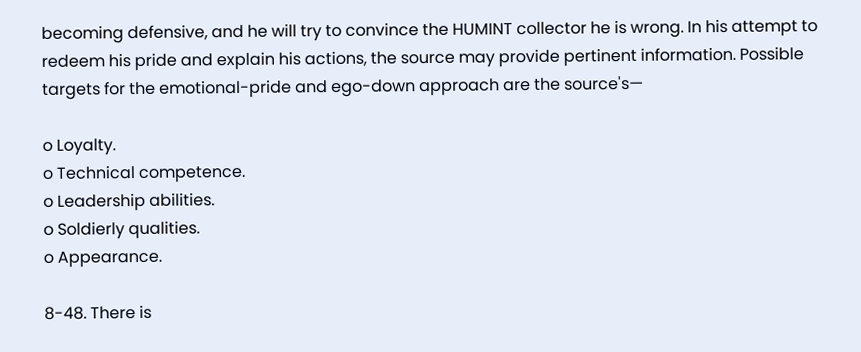becoming defensive, and he will try to convince the HUMINT collector he is wrong. In his attempt to redeem his pride and explain his actions, the source may provide pertinent information. Possible targets for the emotional-pride and ego-down approach are the source's—

o Loyalty.
o Technical competence.
o Leadership abilities.
o Soldierly qualities.
o Appearance.

8-48. There is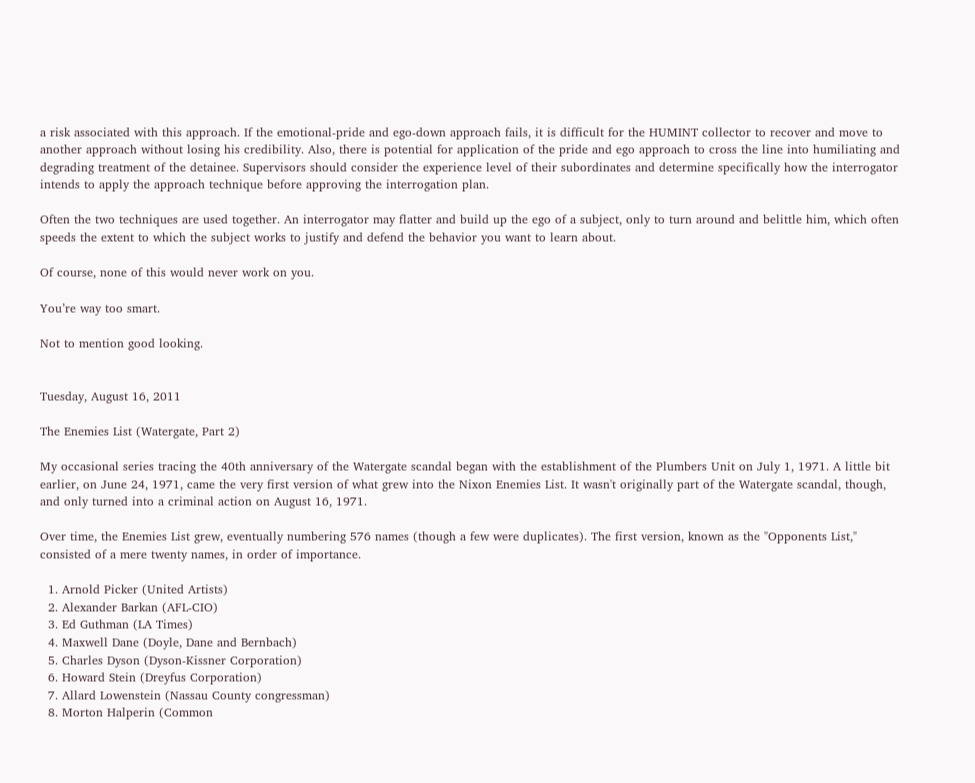a risk associated with this approach. If the emotional-pride and ego-down approach fails, it is difficult for the HUMINT collector to recover and move to another approach without losing his credibility. Also, there is potential for application of the pride and ego approach to cross the line into humiliating and degrading treatment of the detainee. Supervisors should consider the experience level of their subordinates and determine specifically how the interrogator intends to apply the approach technique before approving the interrogation plan.

Often the two techniques are used together. An interrogator may flatter and build up the ego of a subject, only to turn around and belittle him, which often speeds the extent to which the subject works to justify and defend the behavior you want to learn about.

Of course, none of this would never work on you.

You’re way too smart.

Not to mention good looking.


Tuesday, August 16, 2011

The Enemies List (Watergate, Part 2)

My occasional series tracing the 40th anniversary of the Watergate scandal began with the establishment of the Plumbers Unit on July 1, 1971. A little bit earlier, on June 24, 1971, came the very first version of what grew into the Nixon Enemies List. It wasn't originally part of the Watergate scandal, though, and only turned into a criminal action on August 16, 1971.

Over time, the Enemies List grew, eventually numbering 576 names (though a few were duplicates). The first version, known as the "Opponents List," consisted of a mere twenty names, in order of importance.

  1. Arnold Picker (United Artists)
  2. Alexander Barkan (AFL-CIO)
  3. Ed Guthman (LA Times)
  4. Maxwell Dane (Doyle, Dane and Bernbach)
  5. Charles Dyson (Dyson-Kissner Corporation)
  6. Howard Stein (Dreyfus Corporation)
  7. Allard Lowenstein (Nassau County congressman)
  8. Morton Halperin (Common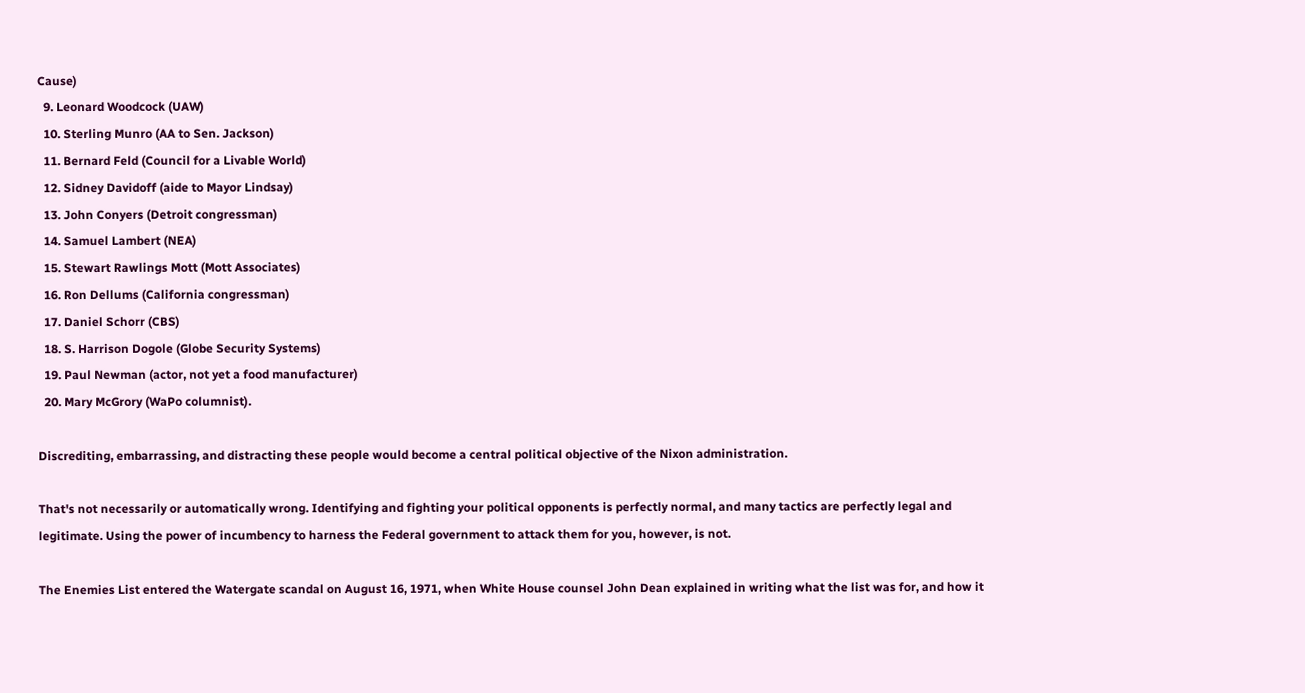Cause)
  9. Leonard Woodcock (UAW)
  10. Sterling Munro (AA to Sen. Jackson)
  11. Bernard Feld (Council for a Livable World)
  12. Sidney Davidoff (aide to Mayor Lindsay)
  13. John Conyers (Detroit congressman)
  14. Samuel Lambert (NEA)
  15. Stewart Rawlings Mott (Mott Associates)
  16. Ron Dellums (California congressman)
  17. Daniel Schorr (CBS)
  18. S. Harrison Dogole (Globe Security Systems)
  19. Paul Newman (actor, not yet a food manufacturer)
  20. Mary McGrory (WaPo columnist).

Discrediting, embarrassing, and distracting these people would become a central political objective of the Nixon administration.

That's not necessarily or automatically wrong. Identifying and fighting your political opponents is perfectly normal, and many tactics are perfectly legal and legitimate. Using the power of incumbency to harness the Federal government to attack them for you, however, is not.

The Enemies List entered the Watergate scandal on August 16, 1971, when White House counsel John Dean explained in writing what the list was for, and how it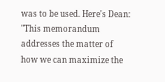was to be used. Here's Dean:
"This memorandum addresses the matter of how we can maximize the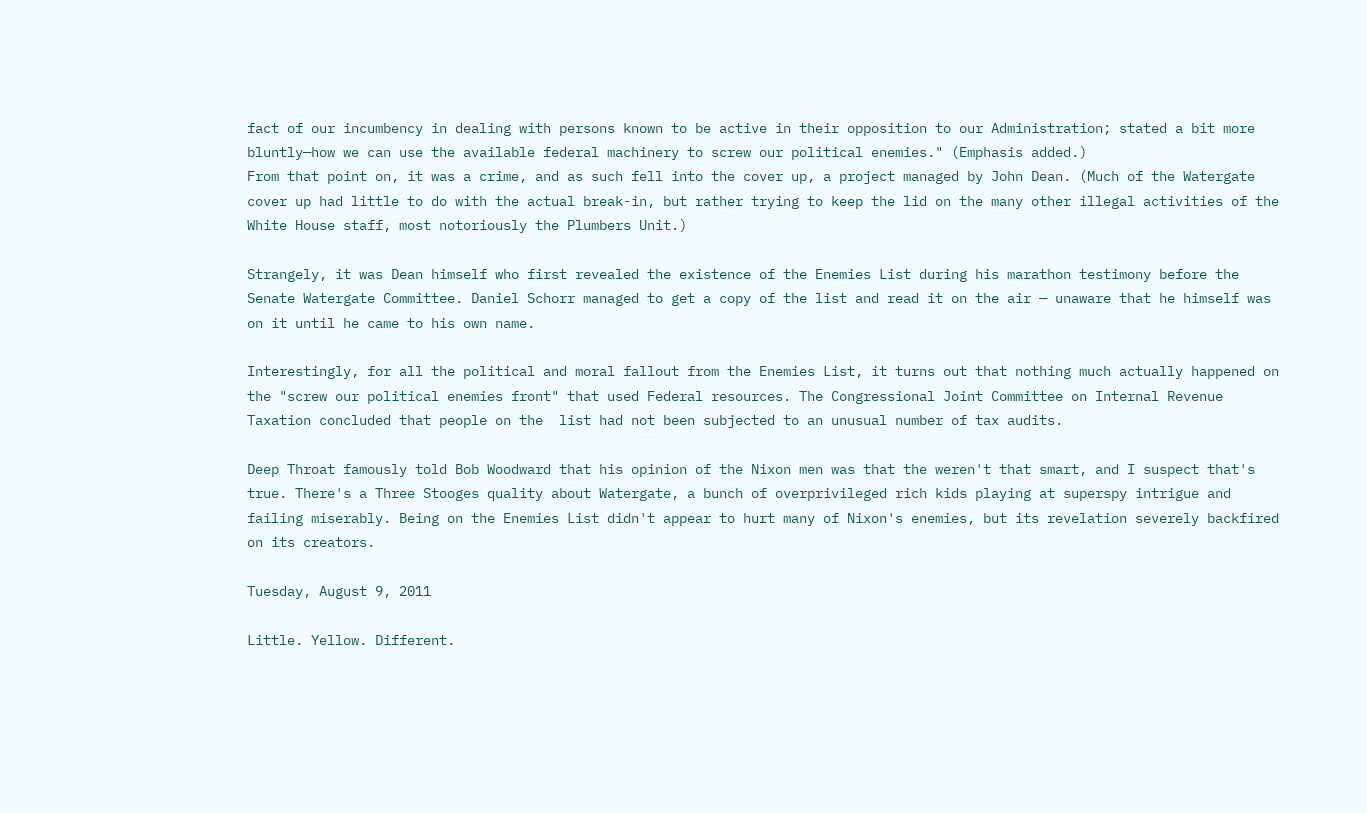fact of our incumbency in dealing with persons known to be active in their opposition to our Administration; stated a bit more bluntly—how we can use the available federal machinery to screw our political enemies." (Emphasis added.)
From that point on, it was a crime, and as such fell into the cover up, a project managed by John Dean. (Much of the Watergate cover up had little to do with the actual break-in, but rather trying to keep the lid on the many other illegal activities of the White House staff, most notoriously the Plumbers Unit.)

Strangely, it was Dean himself who first revealed the existence of the Enemies List during his marathon testimony before the Senate Watergate Committee. Daniel Schorr managed to get a copy of the list and read it on the air — unaware that he himself was on it until he came to his own name.

Interestingly, for all the political and moral fallout from the Enemies List, it turns out that nothing much actually happened on the "screw our political enemies front" that used Federal resources. The Congressional Joint Committee on Internal Revenue Taxation concluded that people on the  list had not been subjected to an unusual number of tax audits.

Deep Throat famously told Bob Woodward that his opinion of the Nixon men was that the weren't that smart, and I suspect that's true. There's a Three Stooges quality about Watergate, a bunch of overprivileged rich kids playing at superspy intrigue and failing miserably. Being on the Enemies List didn't appear to hurt many of Nixon's enemies, but its revelation severely backfired on its creators.

Tuesday, August 9, 2011

Little. Yellow. Different.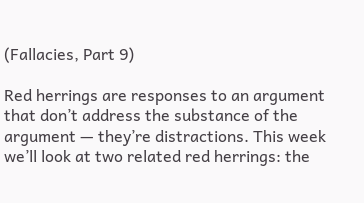(Fallacies, Part 9)

Red herrings are responses to an argument that don’t address the substance of the argument — they’re distractions. This week we’ll look at two related red herrings: the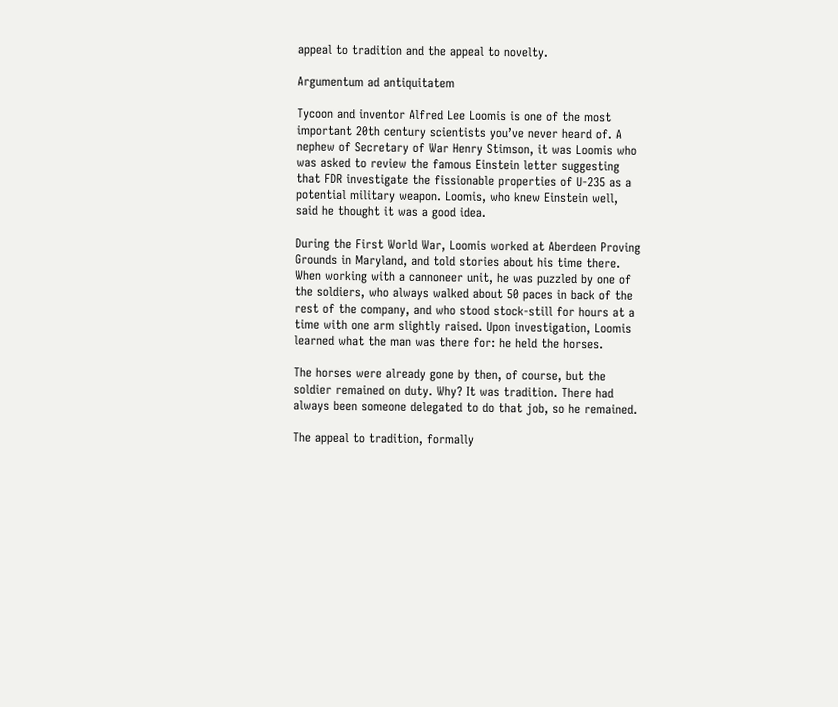appeal to tradition and the appeal to novelty.

Argumentum ad antiquitatem

Tycoon and inventor Alfred Lee Loomis is one of the most important 20th century scientists you’ve never heard of. A nephew of Secretary of War Henry Stimson, it was Loomis who was asked to review the famous Einstein letter suggesting that FDR investigate the fissionable properties of U-235 as a potential military weapon. Loomis, who knew Einstein well, said he thought it was a good idea.

During the First World War, Loomis worked at Aberdeen Proving Grounds in Maryland, and told stories about his time there. When working with a cannoneer unit, he was puzzled by one of the soldiers, who always walked about 50 paces in back of the rest of the company, and who stood stock-still for hours at a time with one arm slightly raised. Upon investigation, Loomis learned what the man was there for: he held the horses.

The horses were already gone by then, of course, but the soldier remained on duty. Why? It was tradition. There had always been someone delegated to do that job, so he remained.

The appeal to tradition, formally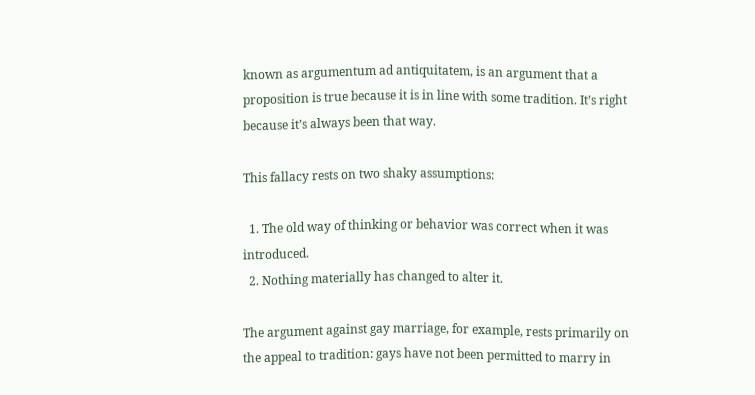known as argumentum ad antiquitatem, is an argument that a proposition is true because it is in line with some tradition. It’s right because it’s always been that way.

This fallacy rests on two shaky assumptions:

  1. The old way of thinking or behavior was correct when it was introduced.
  2. Nothing materially has changed to alter it.

The argument against gay marriage, for example, rests primarily on the appeal to tradition: gays have not been permitted to marry in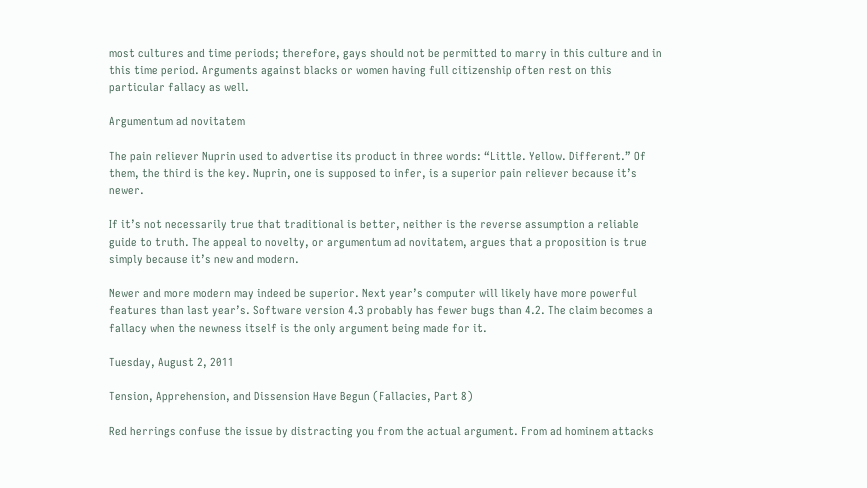most cultures and time periods; therefore, gays should not be permitted to marry in this culture and in this time period. Arguments against blacks or women having full citizenship often rest on this particular fallacy as well.

Argumentum ad novitatem

The pain reliever Nuprin used to advertise its product in three words: “Little. Yellow. Different.” Of them, the third is the key. Nuprin, one is supposed to infer, is a superior pain reliever because it’s newer.

If it’s not necessarily true that traditional is better, neither is the reverse assumption a reliable guide to truth. The appeal to novelty, or argumentum ad novitatem, argues that a proposition is true simply because it’s new and modern.

Newer and more modern may indeed be superior. Next year’s computer will likely have more powerful features than last year’s. Software version 4.3 probably has fewer bugs than 4.2. The claim becomes a fallacy when the newness itself is the only argument being made for it.

Tuesday, August 2, 2011

Tension, Apprehension, and Dissension Have Begun (Fallacies, Part 8)

Red herrings confuse the issue by distracting you from the actual argument. From ad hominem attacks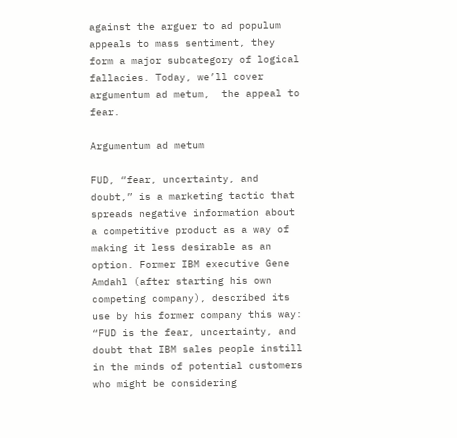against the arguer to ad populum appeals to mass sentiment, they form a major subcategory of logical fallacies. Today, we’ll cover argumentum ad metum,  the appeal to fear.

Argumentum ad metum

FUD, “fear, uncertainty, and doubt,” is a marketing tactic that spreads negative information about a competitive product as a way of making it less desirable as an option. Former IBM executive Gene Amdahl (after starting his own competing company), described its use by his former company this way: “FUD is the fear, uncertainty, and doubt that IBM sales people instill in the minds of potential customers who might be considering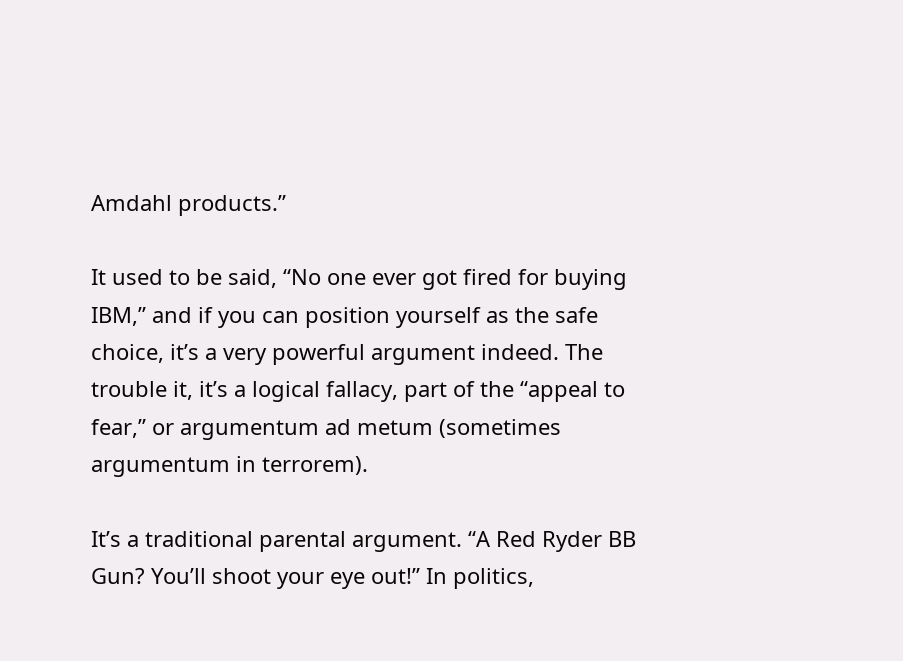Amdahl products.”

It used to be said, “No one ever got fired for buying IBM,” and if you can position yourself as the safe choice, it’s a very powerful argument indeed. The trouble it, it’s a logical fallacy, part of the “appeal to fear,” or argumentum ad metum (sometimes argumentum in terrorem).

It’s a traditional parental argument. “A Red Ryder BB Gun? You’ll shoot your eye out!” In politics,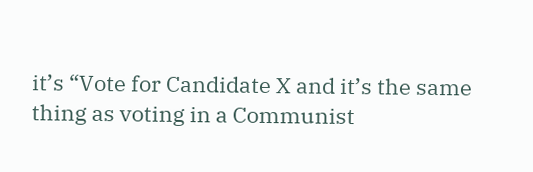it’s “Vote for Candidate X and it’s the same thing as voting in a Communist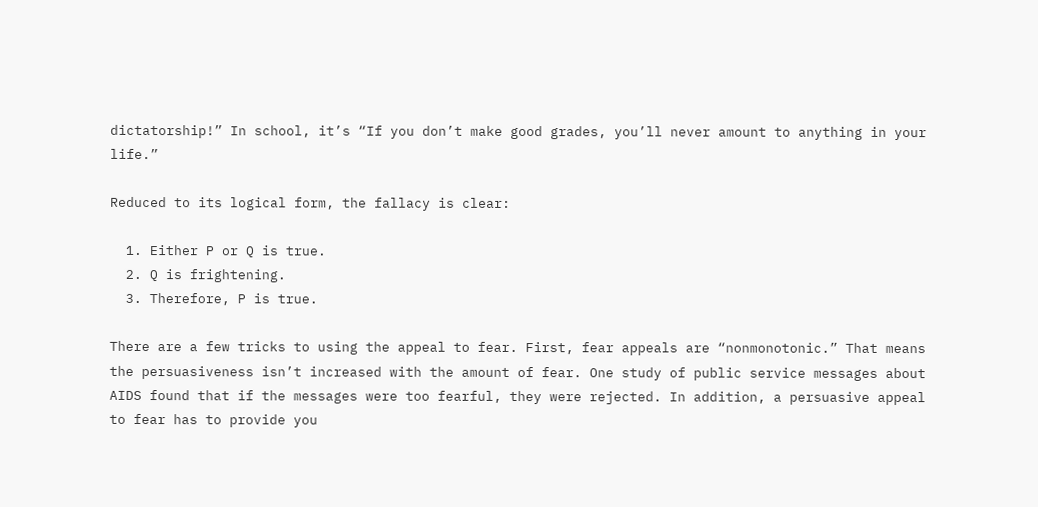dictatorship!” In school, it’s “If you don’t make good grades, you’ll never amount to anything in your life.”

Reduced to its logical form, the fallacy is clear:

  1. Either P or Q is true.
  2. Q is frightening.
  3. Therefore, P is true.

There are a few tricks to using the appeal to fear. First, fear appeals are “nonmonotonic.” That means the persuasiveness isn’t increased with the amount of fear. One study of public service messages about AIDS found that if the messages were too fearful, they were rejected. In addition, a persuasive appeal to fear has to provide you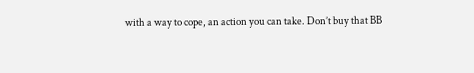with a way to cope, an action you can take. Don’t buy that BB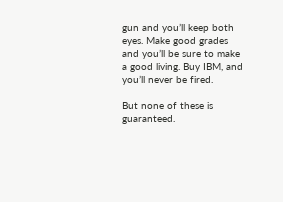gun and you’ll keep both eyes. Make good grades and you’ll be sure to make a good living. Buy IBM, and you’ll never be fired.

But none of these is guaranteed.